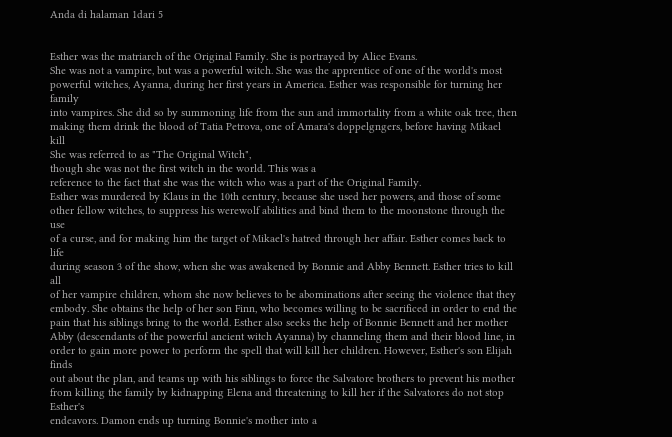Anda di halaman 1dari 5


Esther was the matriarch of the Original Family. She is portrayed by Alice Evans.
She was not a vampire, but was a powerful witch. She was the apprentice of one of the world's most
powerful witches, Ayanna, during her first years in America. Esther was responsible for turning her family
into vampires. She did so by summoning life from the sun and immortality from a white oak tree, then
making them drink the blood of Tatia Petrova, one of Amara's doppelgngers, before having Mikael kill
She was referred to as "The Original Witch",
though she was not the first witch in the world. This was a
reference to the fact that she was the witch who was a part of the Original Family.
Esther was murdered by Klaus in the 10th century, because she used her powers, and those of some
other fellow witches, to suppress his werewolf abilities and bind them to the moonstone through the use
of a curse, and for making him the target of Mikael's hatred through her affair. Esther comes back to life
during season 3 of the show, when she was awakened by Bonnie and Abby Bennett. Esther tries to kill all
of her vampire children, whom she now believes to be abominations after seeing the violence that they
embody. She obtains the help of her son Finn, who becomes willing to be sacrificed in order to end the
pain that his siblings bring to the world. Esther also seeks the help of Bonnie Bennett and her mother
Abby (descendants of the powerful ancient witch Ayanna) by channeling them and their blood line, in
order to gain more power to perform the spell that will kill her children. However, Esther's son Elijah finds
out about the plan, and teams up with his siblings to force the Salvatore brothers to prevent his mother
from killing the family by kidnapping Elena and threatening to kill her if the Salvatores do not stop Esther's
endeavors. Damon ends up turning Bonnie's mother into a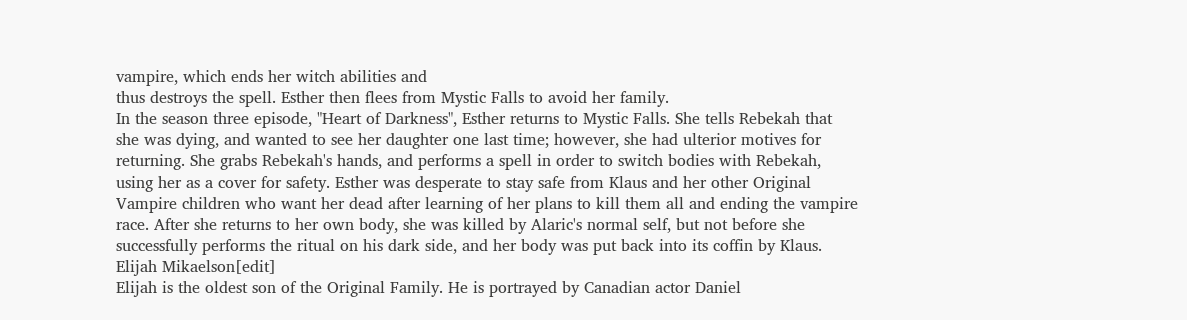vampire, which ends her witch abilities and
thus destroys the spell. Esther then flees from Mystic Falls to avoid her family.
In the season three episode, "Heart of Darkness", Esther returns to Mystic Falls. She tells Rebekah that
she was dying, and wanted to see her daughter one last time; however, she had ulterior motives for
returning. She grabs Rebekah's hands, and performs a spell in order to switch bodies with Rebekah,
using her as a cover for safety. Esther was desperate to stay safe from Klaus and her other Original
Vampire children who want her dead after learning of her plans to kill them all and ending the vampire
race. After she returns to her own body, she was killed by Alaric's normal self, but not before she
successfully performs the ritual on his dark side, and her body was put back into its coffin by Klaus.
Elijah Mikaelson[edit]
Elijah is the oldest son of the Original Family. He is portrayed by Canadian actor Daniel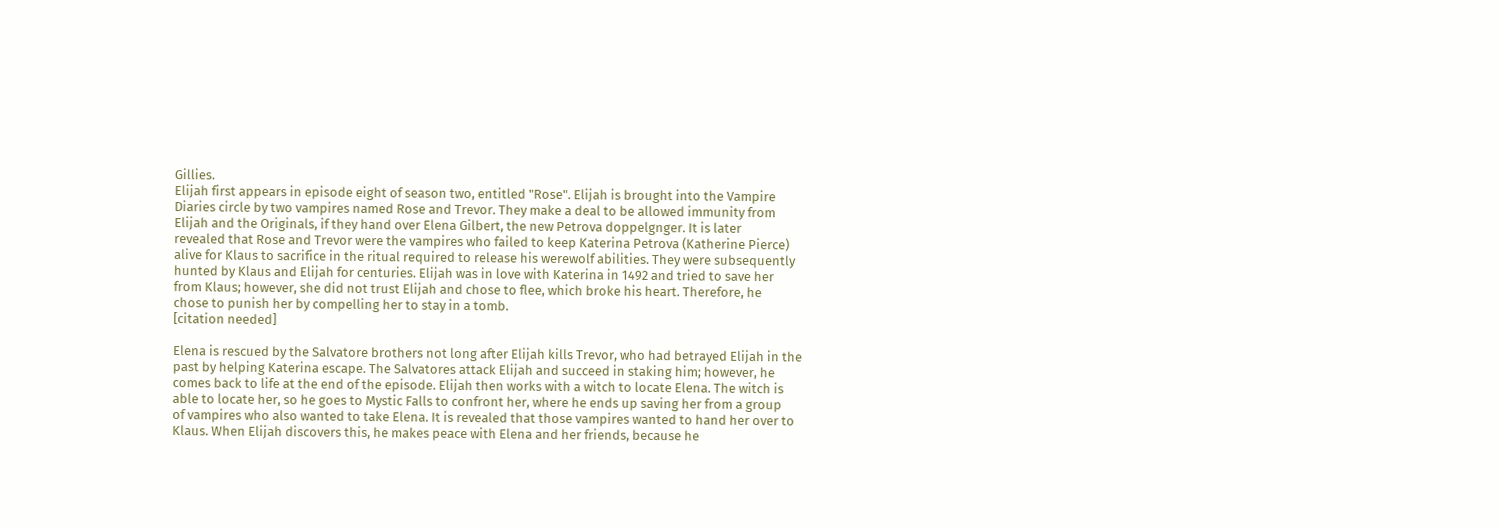Gillies.
Elijah first appears in episode eight of season two, entitled "Rose". Elijah is brought into the Vampire
Diaries circle by two vampires named Rose and Trevor. They make a deal to be allowed immunity from
Elijah and the Originals, if they hand over Elena Gilbert, the new Petrova doppelgnger. It is later
revealed that Rose and Trevor were the vampires who failed to keep Katerina Petrova (Katherine Pierce)
alive for Klaus to sacrifice in the ritual required to release his werewolf abilities. They were subsequently
hunted by Klaus and Elijah for centuries. Elijah was in love with Katerina in 1492 and tried to save her
from Klaus; however, she did not trust Elijah and chose to flee, which broke his heart. Therefore, he
chose to punish her by compelling her to stay in a tomb.
[citation needed]

Elena is rescued by the Salvatore brothers not long after Elijah kills Trevor, who had betrayed Elijah in the
past by helping Katerina escape. The Salvatores attack Elijah and succeed in staking him; however, he
comes back to life at the end of the episode. Elijah then works with a witch to locate Elena. The witch is
able to locate her, so he goes to Mystic Falls to confront her, where he ends up saving her from a group
of vampires who also wanted to take Elena. It is revealed that those vampires wanted to hand her over to
Klaus. When Elijah discovers this, he makes peace with Elena and her friends, because he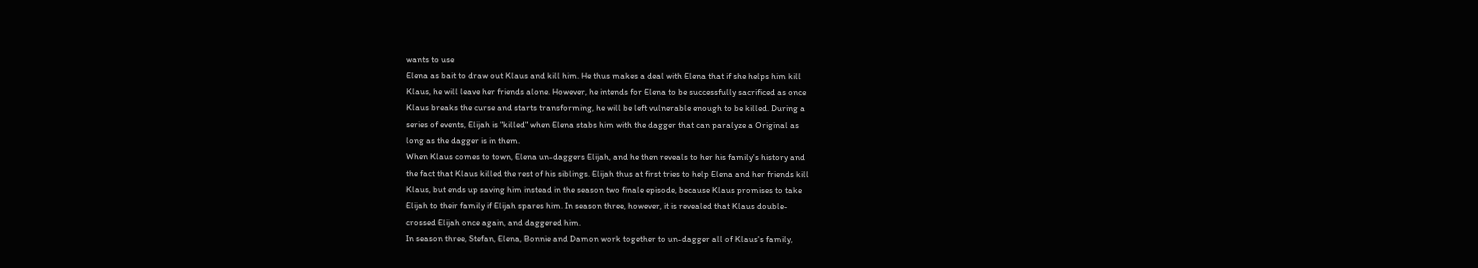wants to use
Elena as bait to draw out Klaus and kill him. He thus makes a deal with Elena that if she helps him kill
Klaus, he will leave her friends alone. However, he intends for Elena to be successfully sacrificed as once
Klaus breaks the curse and starts transforming, he will be left vulnerable enough to be killed. During a
series of events, Elijah is "killed" when Elena stabs him with the dagger that can paralyze a Original as
long as the dagger is in them.
When Klaus comes to town, Elena un-daggers Elijah, and he then reveals to her his family's history and
the fact that Klaus killed the rest of his siblings. Elijah thus at first tries to help Elena and her friends kill
Klaus, but ends up saving him instead in the season two finale episode, because Klaus promises to take
Elijah to their family if Elijah spares him. In season three, however, it is revealed that Klaus double-
crossed Elijah once again, and daggered him.
In season three, Stefan, Elena, Bonnie and Damon work together to un-dagger all of Klaus's family,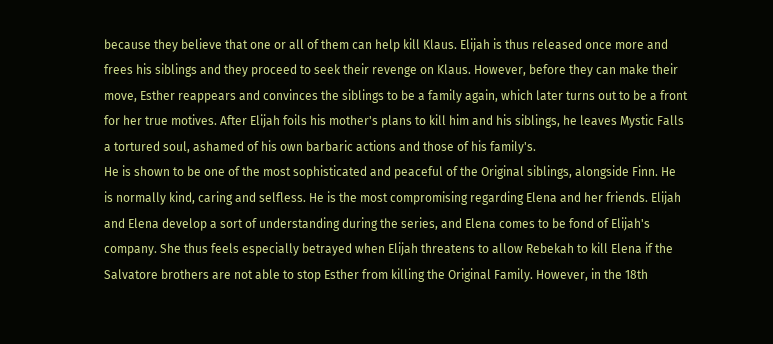because they believe that one or all of them can help kill Klaus. Elijah is thus released once more and
frees his siblings and they proceed to seek their revenge on Klaus. However, before they can make their
move, Esther reappears and convinces the siblings to be a family again, which later turns out to be a front
for her true motives. After Elijah foils his mother's plans to kill him and his siblings, he leaves Mystic Falls
a tortured soul, ashamed of his own barbaric actions and those of his family's.
He is shown to be one of the most sophisticated and peaceful of the Original siblings, alongside Finn. He
is normally kind, caring and selfless. He is the most compromising regarding Elena and her friends. Elijah
and Elena develop a sort of understanding during the series, and Elena comes to be fond of Elijah's
company. She thus feels especially betrayed when Elijah threatens to allow Rebekah to kill Elena if the
Salvatore brothers are not able to stop Esther from killing the Original Family. However, in the 18th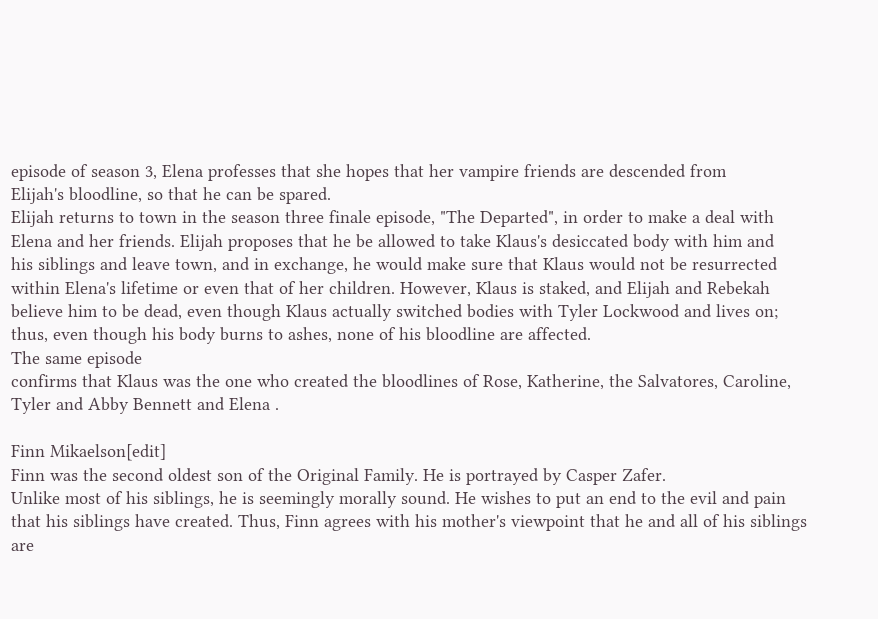episode of season 3, Elena professes that she hopes that her vampire friends are descended from
Elijah's bloodline, so that he can be spared.
Elijah returns to town in the season three finale episode, "The Departed", in order to make a deal with
Elena and her friends. Elijah proposes that he be allowed to take Klaus's desiccated body with him and
his siblings and leave town, and in exchange, he would make sure that Klaus would not be resurrected
within Elena's lifetime or even that of her children. However, Klaus is staked, and Elijah and Rebekah
believe him to be dead, even though Klaus actually switched bodies with Tyler Lockwood and lives on;
thus, even though his body burns to ashes, none of his bloodline are affected.
The same episode
confirms that Klaus was the one who created the bloodlines of Rose, Katherine, the Salvatores, Caroline,
Tyler and Abby Bennett and Elena .

Finn Mikaelson[edit]
Finn was the second oldest son of the Original Family. He is portrayed by Casper Zafer.
Unlike most of his siblings, he is seemingly morally sound. He wishes to put an end to the evil and pain
that his siblings have created. Thus, Finn agrees with his mother's viewpoint that he and all of his siblings
are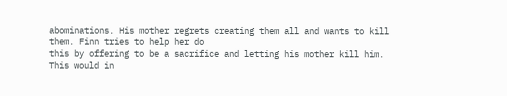abominations. His mother regrets creating them all and wants to kill them. Finn tries to help her do
this by offering to be a sacrifice and letting his mother kill him.
This would in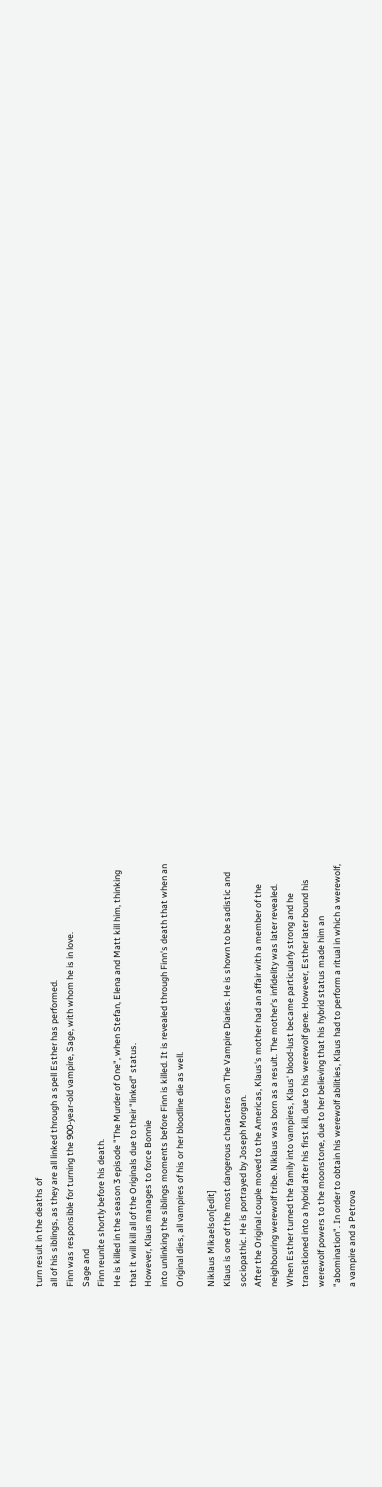turn result in the deaths of
all of his siblings, as they are all linked through a spell Esther has performed.
Finn was responsible for turning the 900-year-old vampire, Sage, with whom he is in love.
Sage and
Finn reunite shortly before his death.
He is killed in the season 3 episode "The Murder of One", when Stefan, Elena and Matt kill him, thinking
that it will kill all of the Originals due to their "linked" status.
However, Klaus manages to force Bonnie
into unlinking the siblings moments before Finn is killed. It is revealed through Finn's death that when an
Original dies, all vampires of his or her bloodline die as well.

Niklaus Mikaelson[edit]
Klaus is one of the most dangerous characters on The Vampire Diaries. He is shown to be sadistic and
sociopathic. He is portrayed by Joseph Morgan.
After the Original couple moved to the Americas, Klaus's mother had an affair with a member of the
neighbouring werewolf tribe. Niklaus was born as a result. The mother's infidelity was later revealed.
When Esther turned the family into vampires, Klaus' blood-lust became particularly strong and he
transitioned into a hybrid after his first kill, due to his werewolf gene. However, Esther later bound his
werewolf powers to the moonstone, due to her believing that his hybrid status made him an
"abomination". In order to obtain his werewolf abilities, Klaus had to perform a ritual in which a werewolf,
a vampire and a Petrova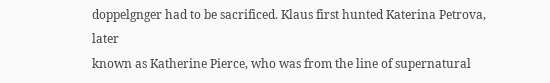doppelgnger had to be sacrificed. Klaus first hunted Katerina Petrova, later
known as Katherine Pierce, who was from the line of supernatural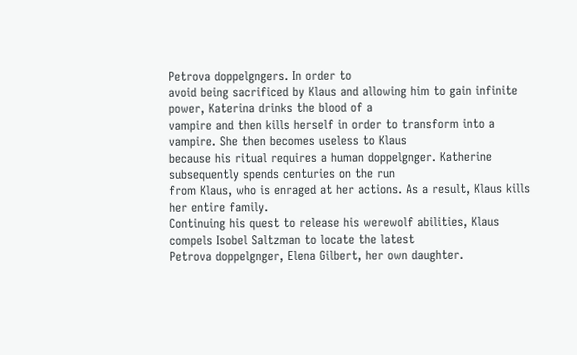Petrova doppelgngers. In order to
avoid being sacrificed by Klaus and allowing him to gain infinite power, Katerina drinks the blood of a
vampire and then kills herself in order to transform into a vampire. She then becomes useless to Klaus
because his ritual requires a human doppelgnger. Katherine subsequently spends centuries on the run
from Klaus, who is enraged at her actions. As a result, Klaus kills her entire family.
Continuing his quest to release his werewolf abilities, Klaus compels Isobel Saltzman to locate the latest
Petrova doppelgnger, Elena Gilbert, her own daughter.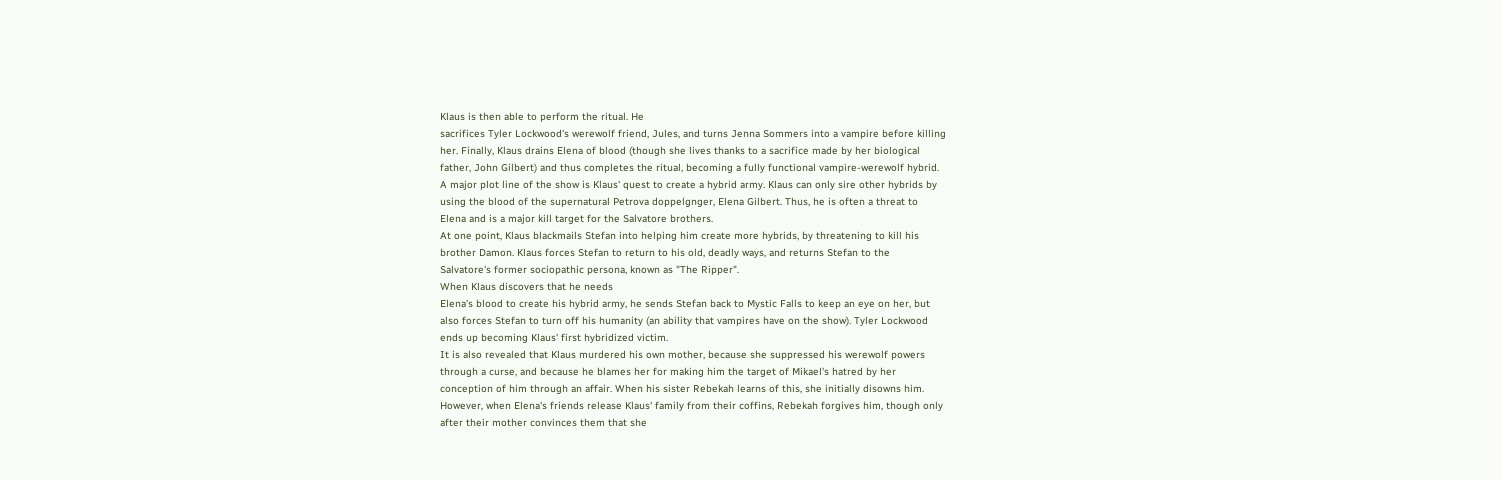Klaus is then able to perform the ritual. He
sacrifices Tyler Lockwood's werewolf friend, Jules, and turns Jenna Sommers into a vampire before killing
her. Finally, Klaus drains Elena of blood (though she lives thanks to a sacrifice made by her biological
father, John Gilbert) and thus completes the ritual, becoming a fully functional vampire-werewolf hybrid.
A major plot line of the show is Klaus' quest to create a hybrid army. Klaus can only sire other hybrids by
using the blood of the supernatural Petrova doppelgnger, Elena Gilbert. Thus, he is often a threat to
Elena and is a major kill target for the Salvatore brothers.
At one point, Klaus blackmails Stefan into helping him create more hybrids, by threatening to kill his
brother Damon. Klaus forces Stefan to return to his old, deadly ways, and returns Stefan to the
Salvatore's former sociopathic persona, known as "The Ripper".
When Klaus discovers that he needs
Elena's blood to create his hybrid army, he sends Stefan back to Mystic Falls to keep an eye on her, but
also forces Stefan to turn off his humanity (an ability that vampires have on the show). Tyler Lockwood
ends up becoming Klaus' first hybridized victim.
It is also revealed that Klaus murdered his own mother, because she suppressed his werewolf powers
through a curse, and because he blames her for making him the target of Mikael's hatred by her
conception of him through an affair. When his sister Rebekah learns of this, she initially disowns him.
However, when Elena's friends release Klaus' family from their coffins, Rebekah forgives him, though only
after their mother convinces them that she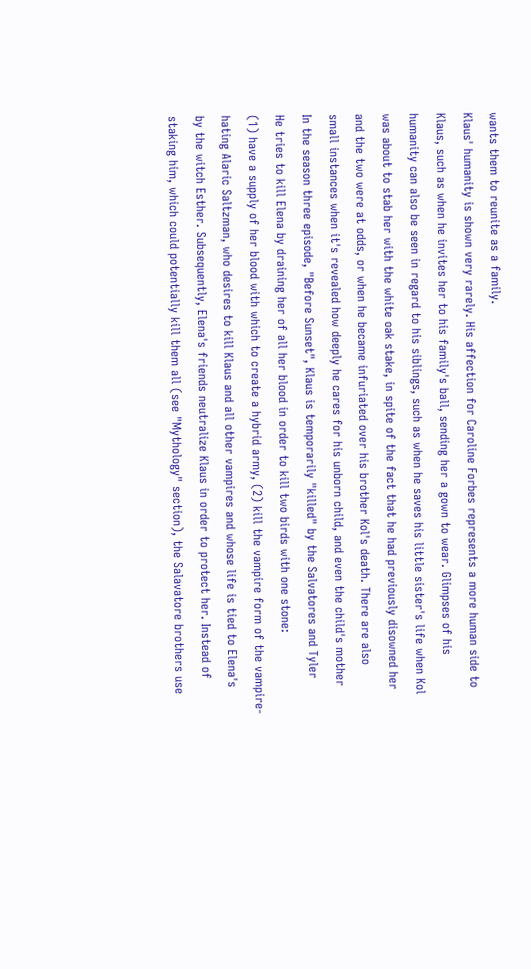wants them to reunite as a family.
Klaus' humanity is shown very rarely. His affection for Caroline Forbes represents a more human side to
Klaus, such as when he invites her to his family's ball, sending her a gown to wear. Glimpses of his
humanity can also be seen in regard to his siblings, such as when he saves his little sister's life when Kol
was about to stab her with the white oak stake, in spite of the fact that he had previously disowned her
and the two were at odds, or when he became infuriated over his brother Kol's death. There are also
small instances when it's revealed how deeply he cares for his unborn child, and even the child's mother
In the season three episode, "Before Sunset", Klaus is temporarily "killed" by the Salvatores and Tyler
He tries to kill Elena by draining her of all her blood in order to kill two birds with one stone:
(1) have a supply of her blood with which to create a hybrid army, (2) kill the vampire form of the vampire-
hating Alaric Saltzman, who desires to kill Klaus and all other vampires and whose life is tied to Elena's
by the witch Esther. Subsequently, Elena's friends neutralize Klaus in order to protect her. Instead of
staking him, which could potentially kill them all (see "Mythology" section), the Salavatore brothers use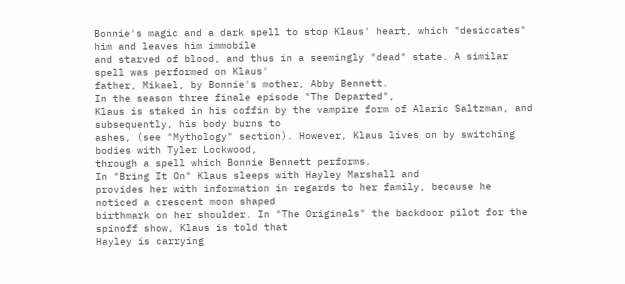Bonnie's magic and a dark spell to stop Klaus' heart, which "desiccates"
him and leaves him immobile
and starved of blood, and thus in a seemingly "dead" state. A similar spell was performed on Klaus'
father, Mikael, by Bonnie's mother, Abby Bennett.
In the season three finale episode "The Departed",
Klaus is staked in his coffin by the vampire form of Alaric Saltzman, and subsequently, his body burns to
ashes, (see "Mythology" section). However, Klaus lives on by switching bodies with Tyler Lockwood,
through a spell which Bonnie Bennett performs.
In "Bring It On" Klaus sleeps with Hayley Marshall and
provides her with information in regards to her family, because he noticed a crescent moon shaped
birthmark on her shoulder. In "The Originals" the backdoor pilot for the spinoff show, Klaus is told that
Hayley is carrying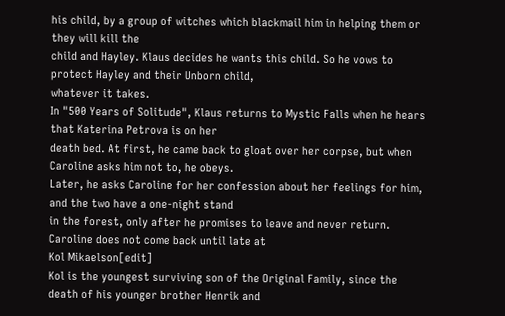his child, by a group of witches which blackmail him in helping them or they will kill the
child and Hayley. Klaus decides he wants this child. So he vows to protect Hayley and their Unborn child,
whatever it takes.
In "500 Years of Solitude", Klaus returns to Mystic Falls when he hears that Katerina Petrova is on her
death bed. At first, he came back to gloat over her corpse, but when Caroline asks him not to, he obeys.
Later, he asks Caroline for her confession about her feelings for him, and the two have a one-night stand
in the forest, only after he promises to leave and never return. Caroline does not come back until late at
Kol Mikaelson[edit]
Kol is the youngest surviving son of the Original Family, since the death of his younger brother Henrik and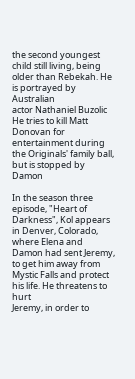the second youngest child still living, being older than Rebekah. He is portrayed by Australian
actor Nathaniel Buzolic
He tries to kill Matt Donovan for entertainment during the Originals' family ball, but is stopped by Damon

In the season three episode, "Heart of Darkness", Kol appears in Denver, Colorado, where Elena and
Damon had sent Jeremy, to get him away from Mystic Falls and protect his life. He threatens to hurt
Jeremy, in order to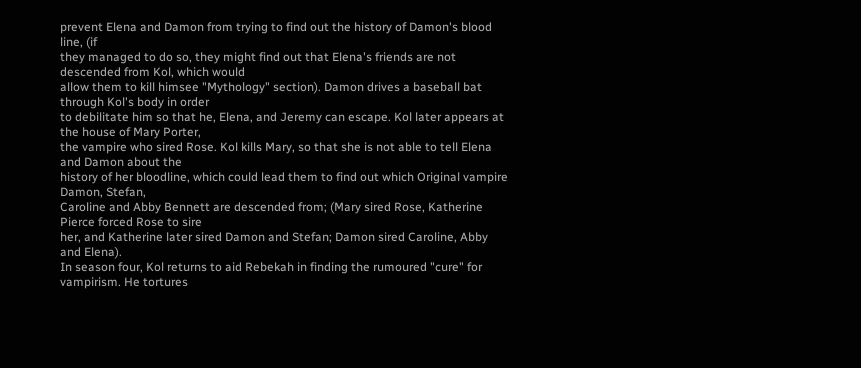prevent Elena and Damon from trying to find out the history of Damon's blood line, (if
they managed to do so, they might find out that Elena's friends are not descended from Kol, which would
allow them to kill himsee "Mythology" section). Damon drives a baseball bat through Kol's body in order
to debilitate him so that he, Elena, and Jeremy can escape. Kol later appears at the house of Mary Porter,
the vampire who sired Rose. Kol kills Mary, so that she is not able to tell Elena and Damon about the
history of her bloodline, which could lead them to find out which Original vampire Damon, Stefan,
Caroline and Abby Bennett are descended from; (Mary sired Rose, Katherine Pierce forced Rose to sire
her, and Katherine later sired Damon and Stefan; Damon sired Caroline, Abby and Elena).
In season four, Kol returns to aid Rebekah in finding the rumoured "cure" for vampirism. He tortures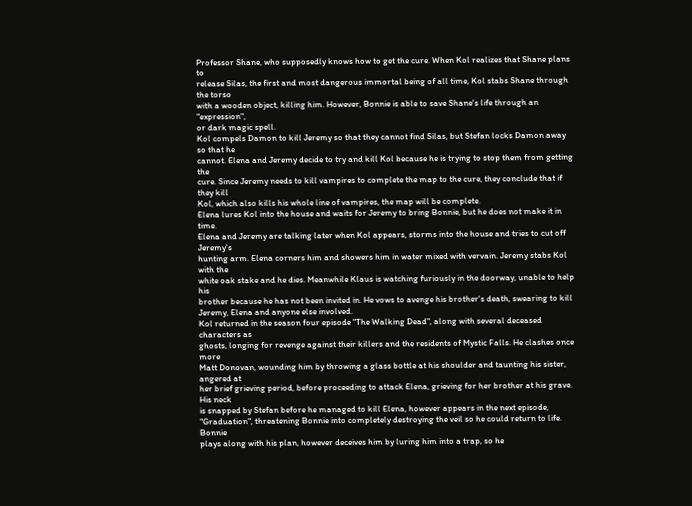Professor Shane, who supposedly knows how to get the cure. When Kol realizes that Shane plans to
release Silas, the first and most dangerous immortal being of all time, Kol stabs Shane through the torso
with a wooden object, killing him. However, Bonnie is able to save Shane's life through an "expression",
or dark magic spell.
Kol compels Damon to kill Jeremy so that they cannot find Silas, but Stefan locks Damon away so that he
cannot. Elena and Jeremy decide to try and kill Kol because he is trying to stop them from getting the
cure. Since Jeremy needs to kill vampires to complete the map to the cure, they conclude that if they kill
Kol, which also kills his whole line of vampires, the map will be complete.
Elena lures Kol into the house and waits for Jeremy to bring Bonnie, but he does not make it in time.
Elena and Jeremy are talking later when Kol appears, storms into the house and tries to cut off Jeremy's
hunting arm. Elena corners him and showers him in water mixed with vervain. Jeremy stabs Kol with the
white oak stake and he dies. Meanwhile Klaus is watching furiously in the doorway, unable to help his
brother because he has not been invited in. He vows to avenge his brother's death, swearing to kill
Jeremy, Elena and anyone else involved.
Kol returned in the season four episode "The Walking Dead", along with several deceased characters as
ghosts, longing for revenge against their killers and the residents of Mystic Falls. He clashes once more
Matt Donovan, wounding him by throwing a glass bottle at his shoulder and taunting his sister, angered at
her brief grieving period, before proceeding to attack Elena, grieving for her brother at his grave. His neck
is snapped by Stefan before he managed to kill Elena, however appears in the next episode,
"Graduation", threatening Bonnie into completely destroying the veil so he could return to life. Bonnie
plays along with his plan, however deceives him by luring him into a trap, so he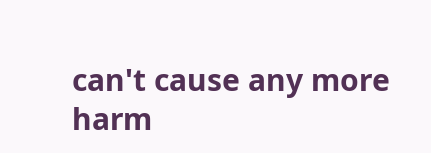can't cause any more
harm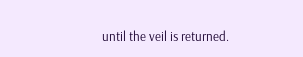until the veil is returned.